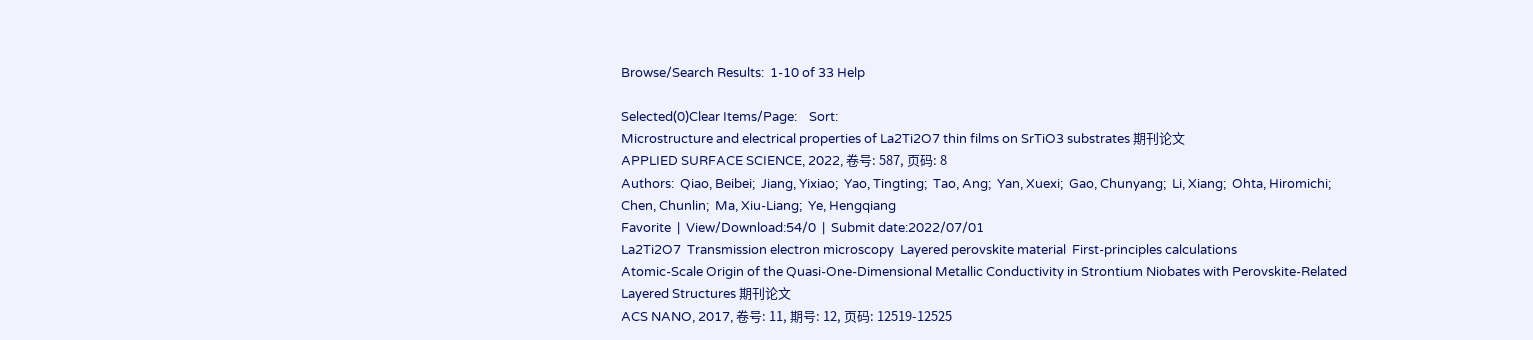Browse/Search Results:  1-10 of 33 Help

Selected(0)Clear Items/Page:    Sort:
Microstructure and electrical properties of La2Ti2O7 thin films on SrTiO3 substrates 期刊论文
APPLIED SURFACE SCIENCE, 2022, 卷号: 587, 页码: 8
Authors:  Qiao, Beibei;  Jiang, Yixiao;  Yao, Tingting;  Tao, Ang;  Yan, Xuexi;  Gao, Chunyang;  Li, Xiang;  Ohta, Hiromichi;  Chen, Chunlin;  Ma, Xiu-Liang;  Ye, Hengqiang
Favorite  |  View/Download:54/0  |  Submit date:2022/07/01
La2Ti2O7  Transmission electron microscopy  Layered perovskite material  First-principles calculations
Atomic-Scale Origin of the Quasi-One-Dimensional Metallic Conductivity in Strontium Niobates with Perovskite-Related Layered Structures 期刊论文
ACS NANO, 2017, 卷号: 11, 期号: 12, 页码: 12519-12525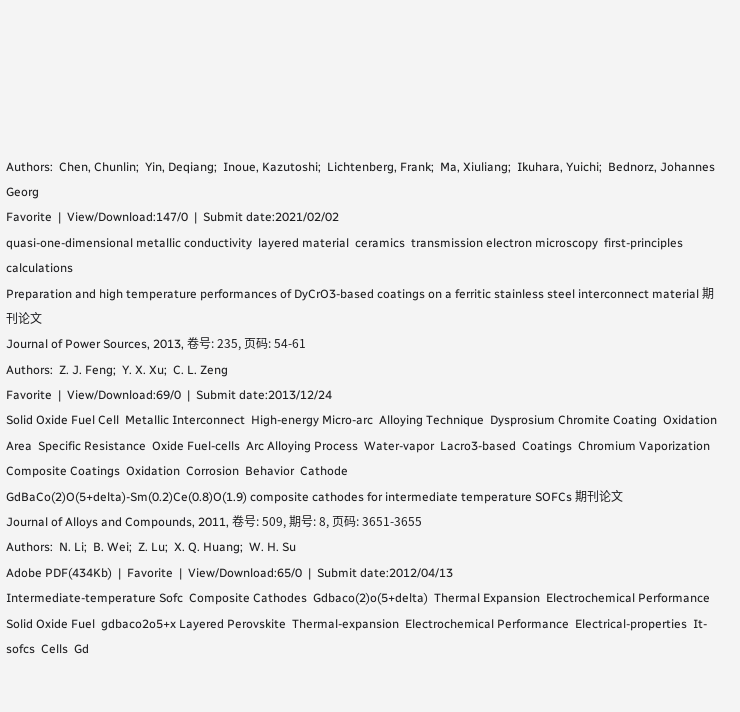Authors:  Chen, Chunlin;  Yin, Deqiang;  Inoue, Kazutoshi;  Lichtenberg, Frank;  Ma, Xiuliang;  Ikuhara, Yuichi;  Bednorz, Johannes Georg
Favorite  |  View/Download:147/0  |  Submit date:2021/02/02
quasi-one-dimensional metallic conductivity  layered material  ceramics  transmission electron microscopy  first-principles calculations
Preparation and high temperature performances of DyCrO3-based coatings on a ferritic stainless steel interconnect material 期刊论文
Journal of Power Sources, 2013, 卷号: 235, 页码: 54-61
Authors:  Z. J. Feng;  Y. X. Xu;  C. L. Zeng
Favorite  |  View/Download:69/0  |  Submit date:2013/12/24
Solid Oxide Fuel Cell  Metallic Interconnect  High-energy Micro-arc  Alloying Technique  Dysprosium Chromite Coating  Oxidation  Area  Specific Resistance  Oxide Fuel-cells  Arc Alloying Process  Water-vapor  Lacro3-based  Coatings  Chromium Vaporization  Composite Coatings  Oxidation  Corrosion  Behavior  Cathode
GdBaCo(2)O(5+delta)-Sm(0.2)Ce(0.8)O(1.9) composite cathodes for intermediate temperature SOFCs 期刊论文
Journal of Alloys and Compounds, 2011, 卷号: 509, 期号: 8, 页码: 3651-3655
Authors:  N. Li;  B. Wei;  Z. Lu;  X. Q. Huang;  W. H. Su
Adobe PDF(434Kb)  |  Favorite  |  View/Download:65/0  |  Submit date:2012/04/13
Intermediate-temperature Sofc  Composite Cathodes  Gdbaco(2)o(5+delta)  Thermal Expansion  Electrochemical Performance  Solid Oxide Fuel  gdbaco2o5+x Layered Perovskite  Thermal-expansion  Electrochemical Performance  Electrical-properties  It-sofcs  Cells  Gd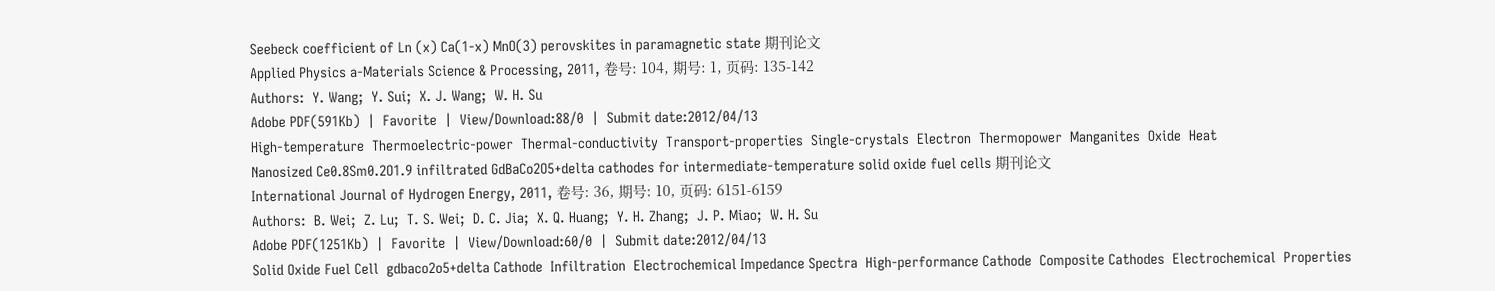Seebeck coefficient of Ln (x) Ca(1-x) MnO(3) perovskites in paramagnetic state 期刊论文
Applied Physics a-Materials Science & Processing, 2011, 卷号: 104, 期号: 1, 页码: 135-142
Authors:  Y. Wang;  Y. Sui;  X. J. Wang;  W. H. Su
Adobe PDF(591Kb)  |  Favorite  |  View/Download:88/0  |  Submit date:2012/04/13
High-temperature  Thermoelectric-power  Thermal-conductivity  Transport-properties  Single-crystals  Electron  Thermopower  Manganites  Oxide  Heat
Nanosized Ce0.8Sm0.2O1.9 infiltrated GdBaCo2O5+delta cathodes for intermediate-temperature solid oxide fuel cells 期刊论文
International Journal of Hydrogen Energy, 2011, 卷号: 36, 期号: 10, 页码: 6151-6159
Authors:  B. Wei;  Z. Lu;  T. S. Wei;  D. C. Jia;  X. Q. Huang;  Y. H. Zhang;  J. P. Miao;  W. H. Su
Adobe PDF(1251Kb)  |  Favorite  |  View/Download:60/0  |  Submit date:2012/04/13
Solid Oxide Fuel Cell  gdbaco2o5+delta Cathode  Infiltration  Electrochemical Impedance Spectra  High-performance Cathode  Composite Cathodes  Electrochemical  Properties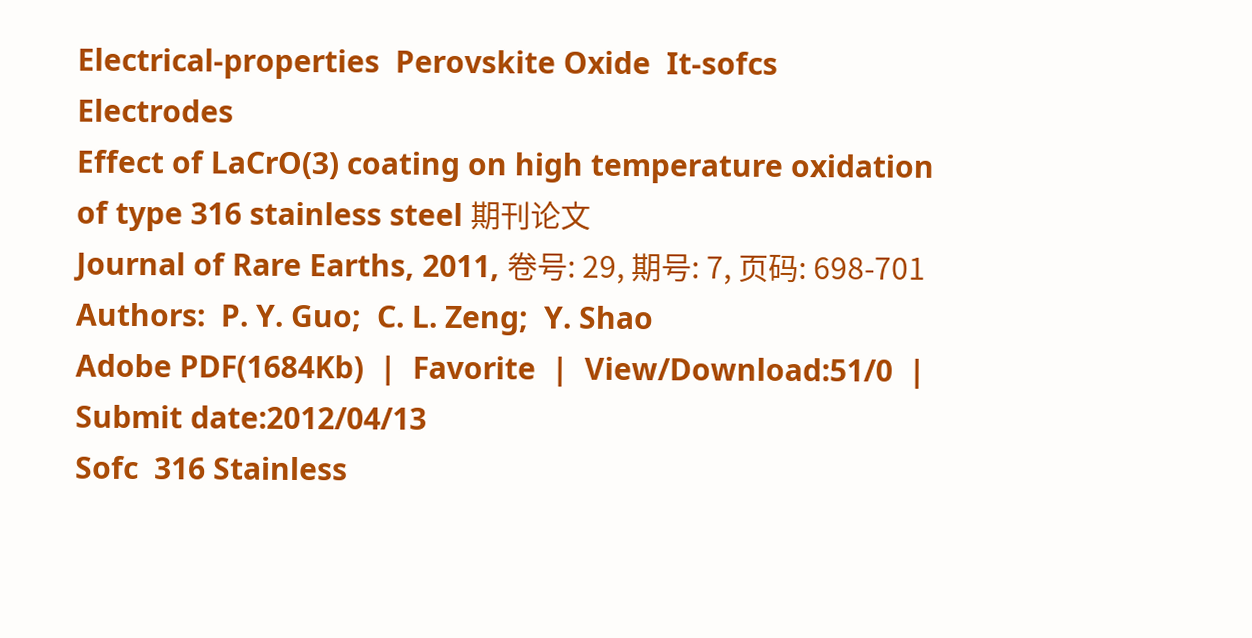Electrical-properties  Perovskite Oxide  It-sofcs  Electrodes
Effect of LaCrO(3) coating on high temperature oxidation of type 316 stainless steel 期刊论文
Journal of Rare Earths, 2011, 卷号: 29, 期号: 7, 页码: 698-701
Authors:  P. Y. Guo;  C. L. Zeng;  Y. Shao
Adobe PDF(1684Kb)  |  Favorite  |  View/Download:51/0  |  Submit date:2012/04/13
Sofc  316 Stainless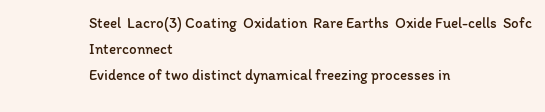Steel  Lacro(3) Coating  Oxidation  Rare Earths  Oxide Fuel-cells  Sofc Interconnect
Evidence of two distinct dynamical freezing processes in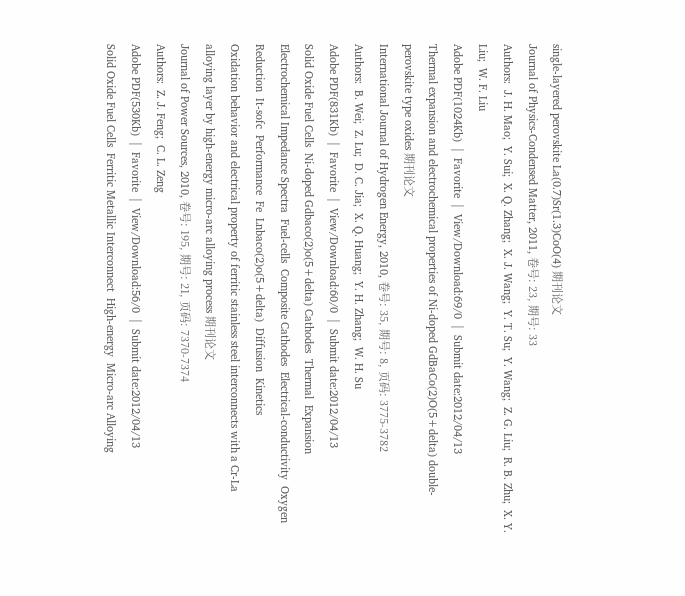single-layered perovskite La(0.7)Sr(1.3)CoO(4) 期刊论文
Journal of Physics-Condensed Matter, 2011, 卷号: 23, 期号: 33
Authors:  J. H. Mao;  Y. Sui;  X. Q. Zhang;  X. J. Wang;  Y. T. Su;  Y. Wang;  Z. G. Liu;  R. B. Zhu;  X. Y. Liu;  W. F. Liu
Adobe PDF(1024Kb)  |  Favorite  |  View/Download:69/0  |  Submit date:2012/04/13
Thermal expansion and electrochemical properties of Ni-doped GdBaCo(2)O(5+delta) double-perovskite type oxides 期刊论文
International Journal of Hydrogen Energy, 2010, 卷号: 35, 期号: 8, 页码: 3775-3782
Authors:  B. Wei;  Z. Lu;  D. C. Jia;  X. Q. Huang;  Y. H. Zhang;  W. H. Su
Adobe PDF(831Kb)  |  Favorite  |  View/Download:60/0  |  Submit date:2012/04/13
Solid Oxide Fuel Cells  Ni-doped Gdbaco(2)o(5+delta) Cathodes  Thermal  Expansion  Electrochemical Impedance Spectra  Fuel-cells  Composite Cathodes  Electrical-conductivity  Oxygen  Reduction  It-sofc  Performance  Fe  Lnbaco(2)o(5+delta)  Diffusion  Kinetics
Oxidation behavior and electrical property of ferritic stainless steel interconnects with a Cr-La alloying layer by high-energy micro-arc alloying process 期刊论文
Journal of Power Sources, 2010, 卷号: 195, 期号: 21, 页码: 7370-7374
Authors:  Z. J. Feng;  C. L. Zeng
Adobe PDF(530Kb)  |  Favorite  |  View/Download:56/0  |  Submit date:2012/04/13
Solid Oxide Fuel Cells  Ferritic Metallic Interconnect  High-energy  Micro-arc Alloying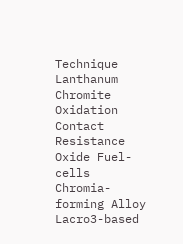Technique  Lanthanum Chromite  Oxidation  Contact  Resistance  Oxide Fuel-cells  Chromia-forming Alloy  Lacro3-based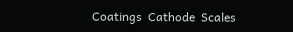Coatings  Cathode  Scales